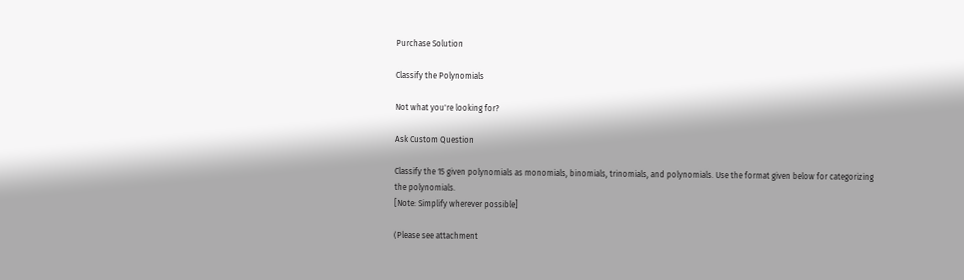Purchase Solution

Classify the Polynomials

Not what you're looking for?

Ask Custom Question

Classify the 15 given polynomials as monomials, binomials, trinomials, and polynomials. Use the format given below for categorizing the polynomials.
[Note: Simplify wherever possible]

(Please see attachment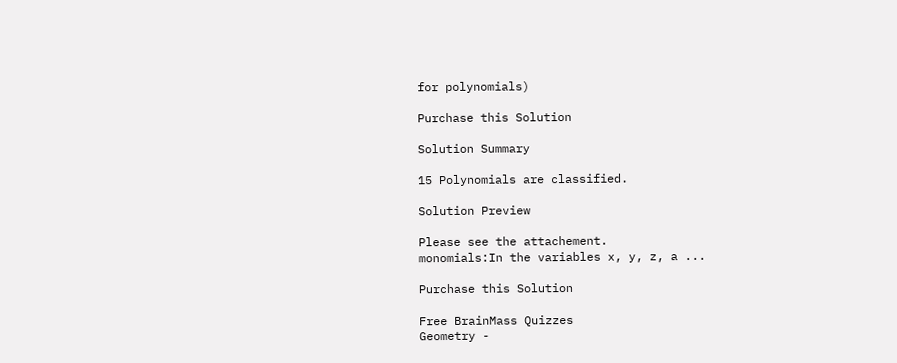for polynomials)

Purchase this Solution

Solution Summary

15 Polynomials are classified.

Solution Preview

Please see the attachement.
monomials:In the variables x, y, z, a ...

Purchase this Solution

Free BrainMass Quizzes
Geometry -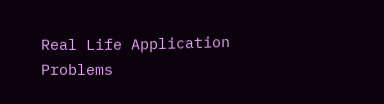Real Life Application Problems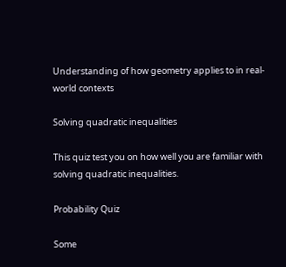Understanding of how geometry applies to in real-world contexts

Solving quadratic inequalities

This quiz test you on how well you are familiar with solving quadratic inequalities.

Probability Quiz

Some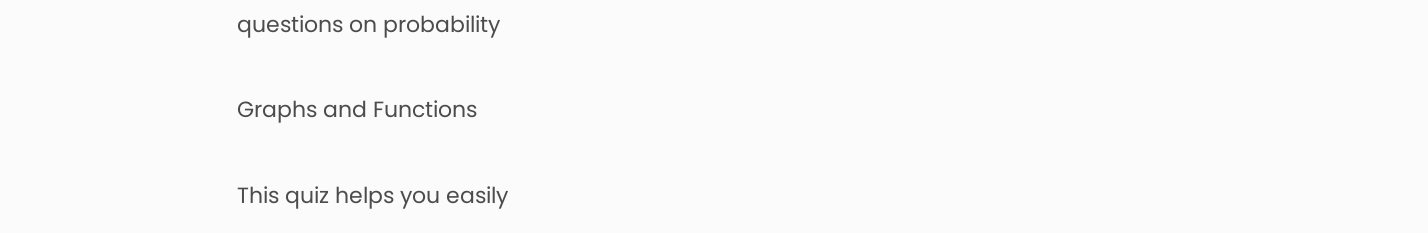questions on probability

Graphs and Functions

This quiz helps you easily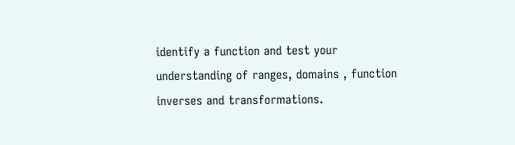identify a function and test your understanding of ranges, domains , function inverses and transformations.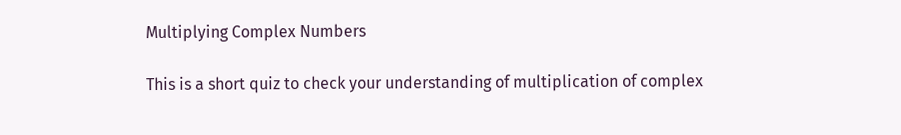Multiplying Complex Numbers

This is a short quiz to check your understanding of multiplication of complex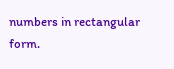numbers in rectangular form.